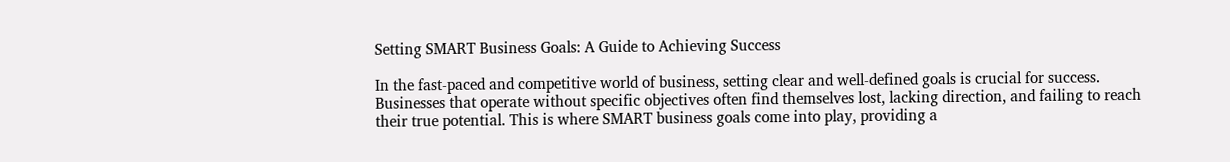Setting SMART Business Goals: A Guide to Achieving Success

In the fast-paced and competitive world of business, setting clear and well-defined goals is crucial for success. Businesses that operate without specific objectives often find themselves lost, lacking direction, and failing to reach their true potential. This is where SMART business goals come into play, providing a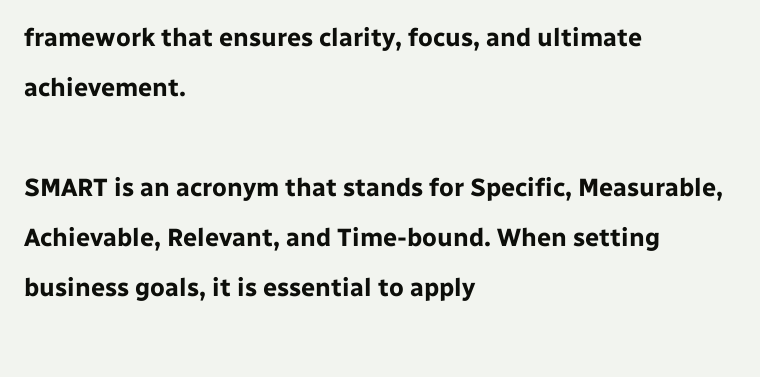framework that ensures clarity, focus, and ultimate achievement.

SMART is an acronym that stands for Specific, Measurable, Achievable, Relevant, and Time-bound. When setting business goals, it is essential to apply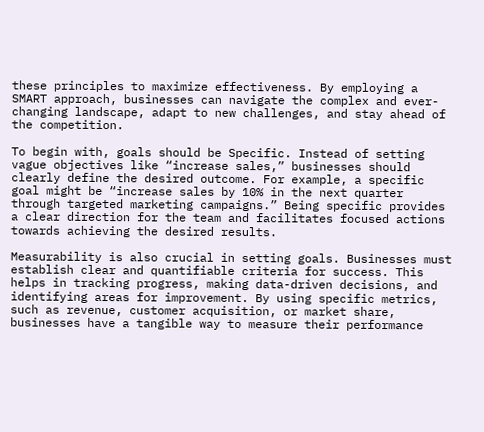these principles to maximize effectiveness. By employing a SMART approach, businesses can navigate the complex and ever-changing landscape, adapt to new challenges, and stay ahead of the competition.

To begin with, goals should be Specific. Instead of setting vague objectives like “increase sales,” businesses should clearly define the desired outcome. For example, a specific goal might be “increase sales by 10% in the next quarter through targeted marketing campaigns.” Being specific provides a clear direction for the team and facilitates focused actions towards achieving the desired results.

Measurability is also crucial in setting goals. Businesses must establish clear and quantifiable criteria for success. This helps in tracking progress, making data-driven decisions, and identifying areas for improvement. By using specific metrics, such as revenue, customer acquisition, or market share, businesses have a tangible way to measure their performance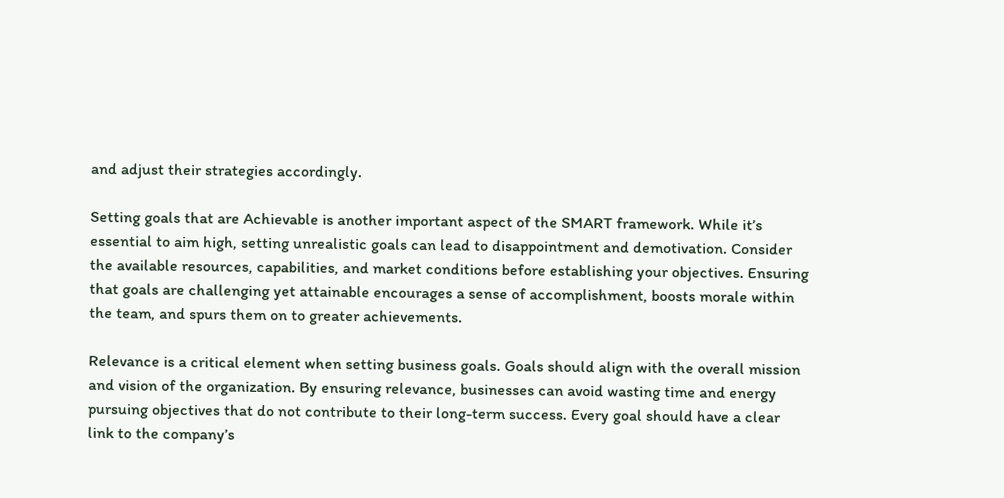and adjust their strategies accordingly.

Setting goals that are Achievable is another important aspect of the SMART framework. While it’s essential to aim high, setting unrealistic goals can lead to disappointment and demotivation. Consider the available resources, capabilities, and market conditions before establishing your objectives. Ensuring that goals are challenging yet attainable encourages a sense of accomplishment, boosts morale within the team, and spurs them on to greater achievements.

Relevance is a critical element when setting business goals. Goals should align with the overall mission and vision of the organization. By ensuring relevance, businesses can avoid wasting time and energy pursuing objectives that do not contribute to their long-term success. Every goal should have a clear link to the company’s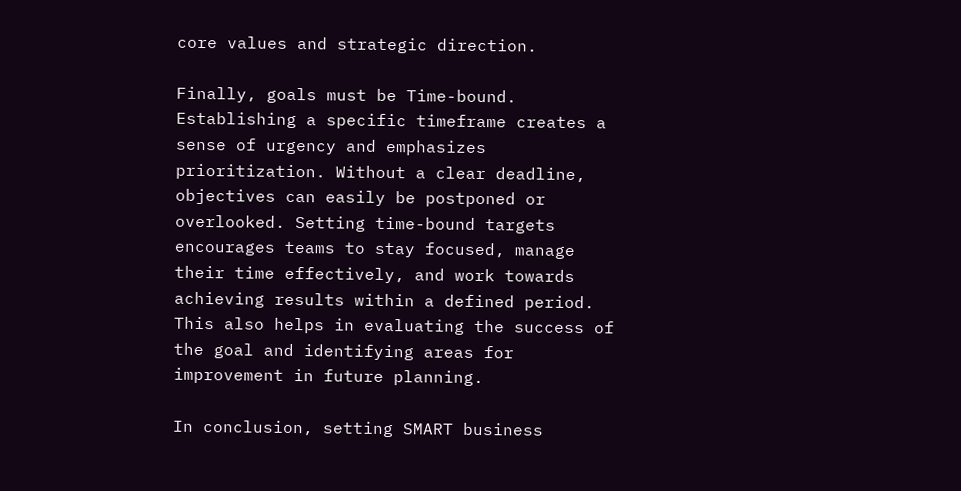core values and strategic direction.

Finally, goals must be Time-bound. Establishing a specific timeframe creates a sense of urgency and emphasizes prioritization. Without a clear deadline, objectives can easily be postponed or overlooked. Setting time-bound targets encourages teams to stay focused, manage their time effectively, and work towards achieving results within a defined period. This also helps in evaluating the success of the goal and identifying areas for improvement in future planning.

In conclusion, setting SMART business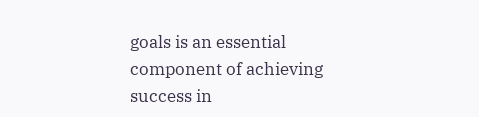goals is an essential component of achieving success in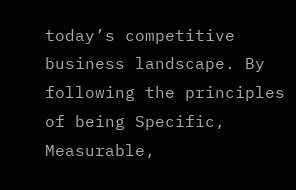today’s competitive business landscape. By following the principles of being Specific, Measurable,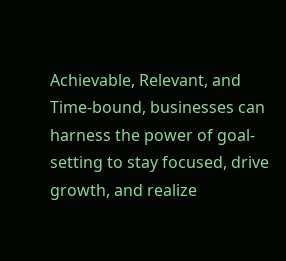Achievable, Relevant, and Time-bound, businesses can harness the power of goal-setting to stay focused, drive growth, and realize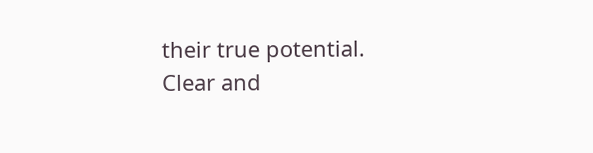their true potential. Clear and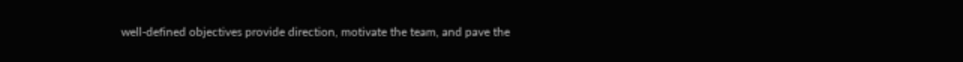well-defined objectives provide direction, motivate the team, and pave the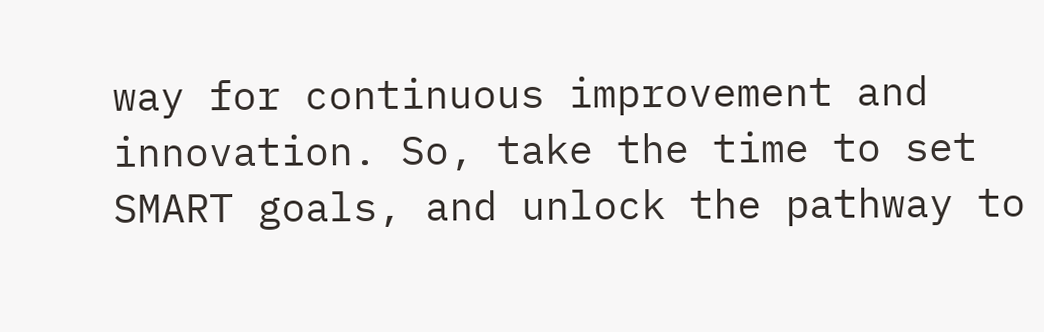way for continuous improvement and innovation. So, take the time to set SMART goals, and unlock the pathway to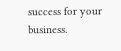success for your business.